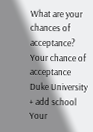What are your chances of acceptance?
Your chance of acceptance
Duke University
+ add school
Your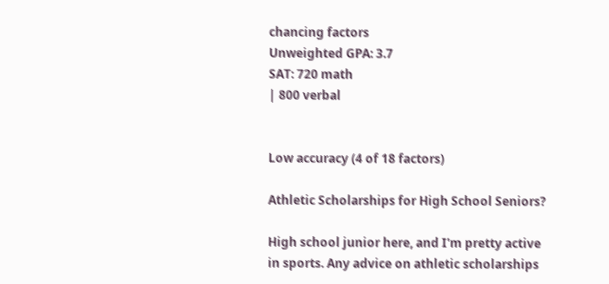chancing factors
Unweighted GPA: 3.7
SAT: 720 math
| 800 verbal


Low accuracy (4 of 18 factors)

Athletic Scholarships for High School Seniors?

High school junior here, and I'm pretty active in sports. Any advice on athletic scholarships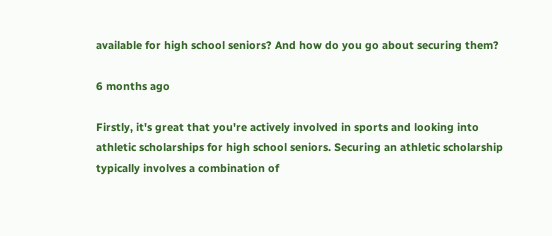available for high school seniors? And how do you go about securing them?

6 months ago

Firstly, it's great that you're actively involved in sports and looking into athletic scholarships for high school seniors. Securing an athletic scholarship typically involves a combination of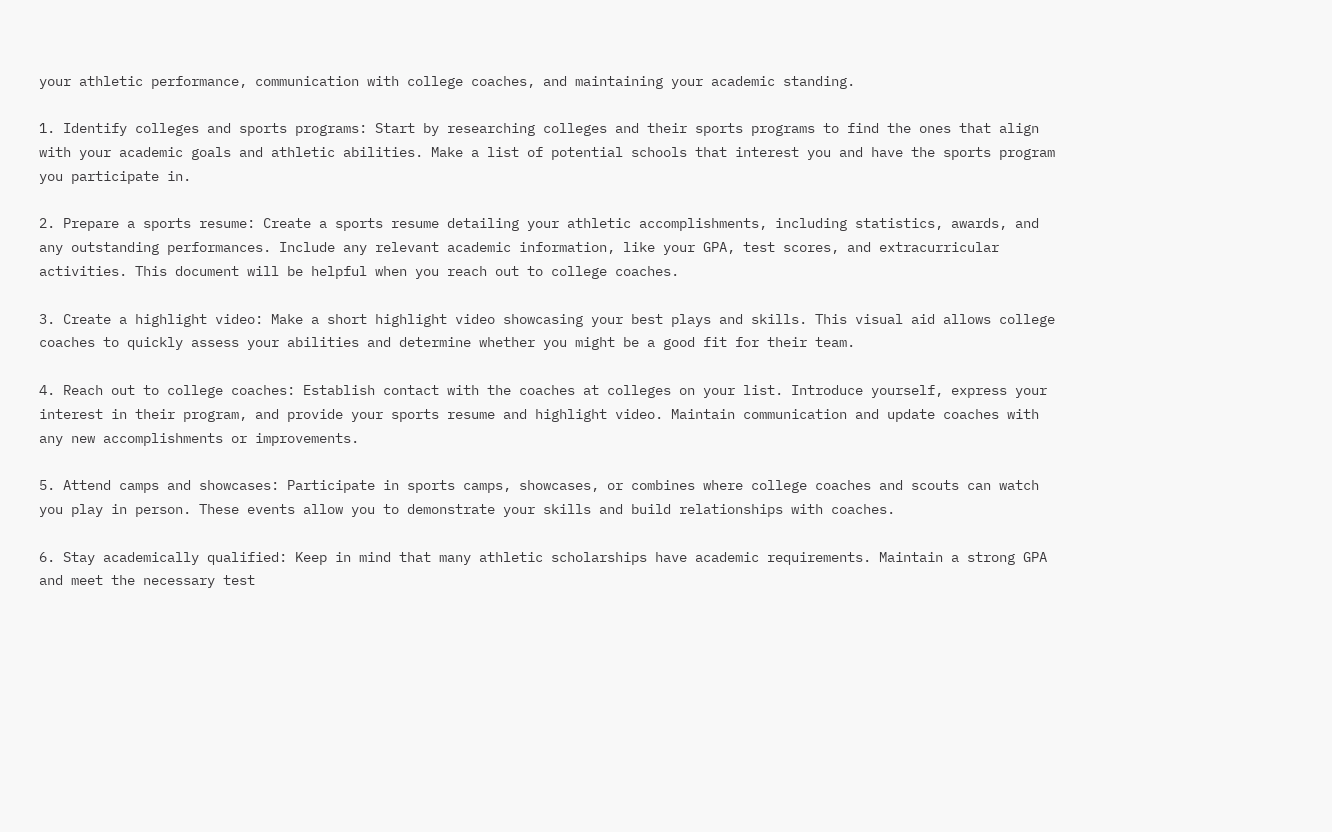your athletic performance, communication with college coaches, and maintaining your academic standing.

1. Identify colleges and sports programs: Start by researching colleges and their sports programs to find the ones that align with your academic goals and athletic abilities. Make a list of potential schools that interest you and have the sports program you participate in.

2. Prepare a sports resume: Create a sports resume detailing your athletic accomplishments, including statistics, awards, and any outstanding performances. Include any relevant academic information, like your GPA, test scores, and extracurricular activities. This document will be helpful when you reach out to college coaches.

3. Create a highlight video: Make a short highlight video showcasing your best plays and skills. This visual aid allows college coaches to quickly assess your abilities and determine whether you might be a good fit for their team.

4. Reach out to college coaches: Establish contact with the coaches at colleges on your list. Introduce yourself, express your interest in their program, and provide your sports resume and highlight video. Maintain communication and update coaches with any new accomplishments or improvements.

5. Attend camps and showcases: Participate in sports camps, showcases, or combines where college coaches and scouts can watch you play in person. These events allow you to demonstrate your skills and build relationships with coaches.

6. Stay academically qualified: Keep in mind that many athletic scholarships have academic requirements. Maintain a strong GPA and meet the necessary test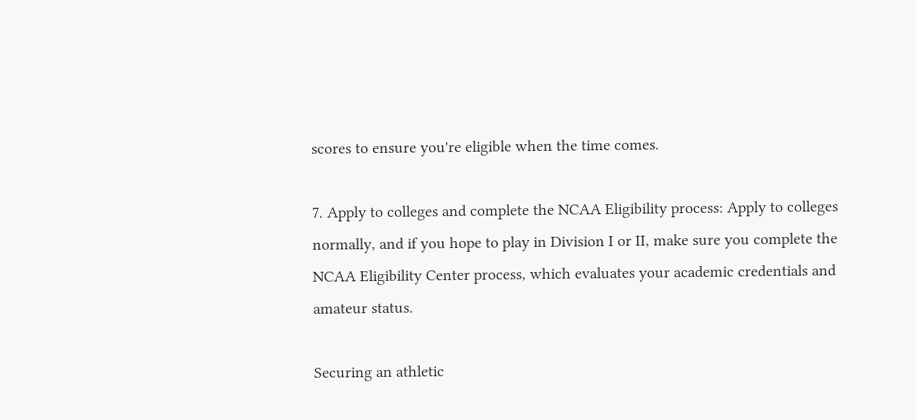scores to ensure you're eligible when the time comes.

7. Apply to colleges and complete the NCAA Eligibility process: Apply to colleges normally, and if you hope to play in Division I or II, make sure you complete the NCAA Eligibility Center process, which evaluates your academic credentials and amateur status.

Securing an athletic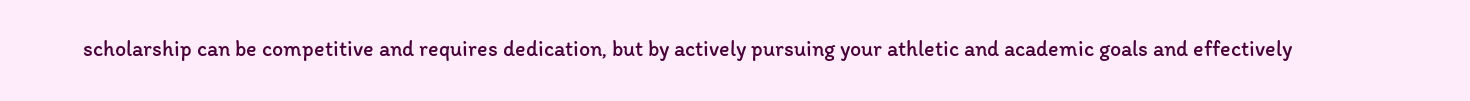scholarship can be competitive and requires dedication, but by actively pursuing your athletic and academic goals and effectively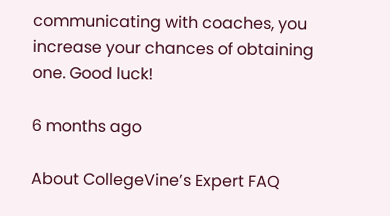communicating with coaches, you increase your chances of obtaining one. Good luck!

6 months ago

About CollegeVine’s Expert FAQ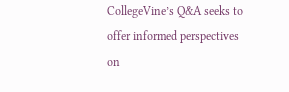CollegeVine’s Q&A seeks to offer informed perspectives on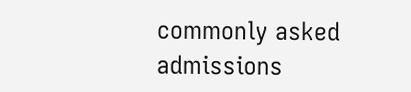commonly asked admissions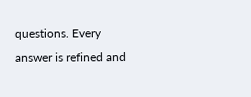questions. Every answer is refined and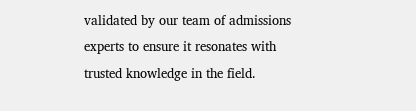validated by our team of admissions experts to ensure it resonates with trusted knowledge in the field.